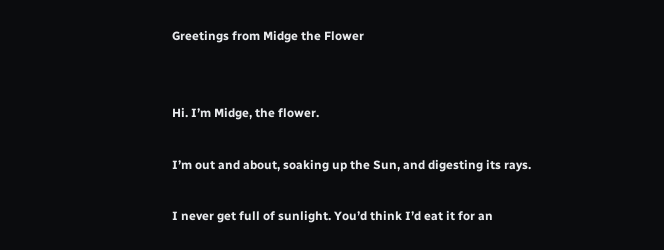Greetings from Midge the Flower


Hi. I’m Midge, the flower.

I’m out and about, soaking up the Sun, and digesting its rays.

I never get full of sunlight. You’d think I’d eat it for an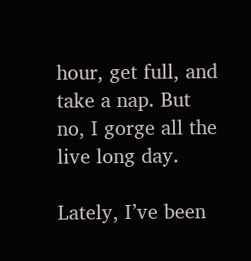hour, get full, and take a nap. But no, I gorge all the live long day.

Lately, I’ve been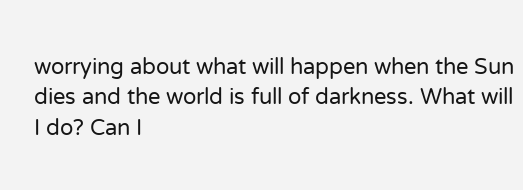worrying about what will happen when the Sun dies and the world is full of darkness. What will I do? Can I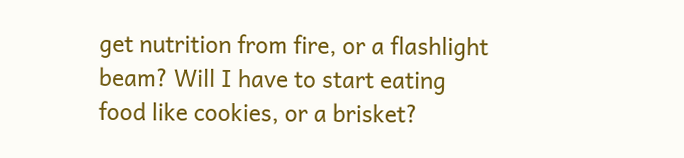get nutrition from fire, or a flashlight beam? Will I have to start eating food like cookies, or a brisket?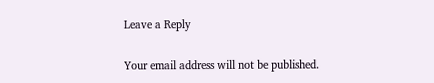Leave a Reply

Your email address will not be published.